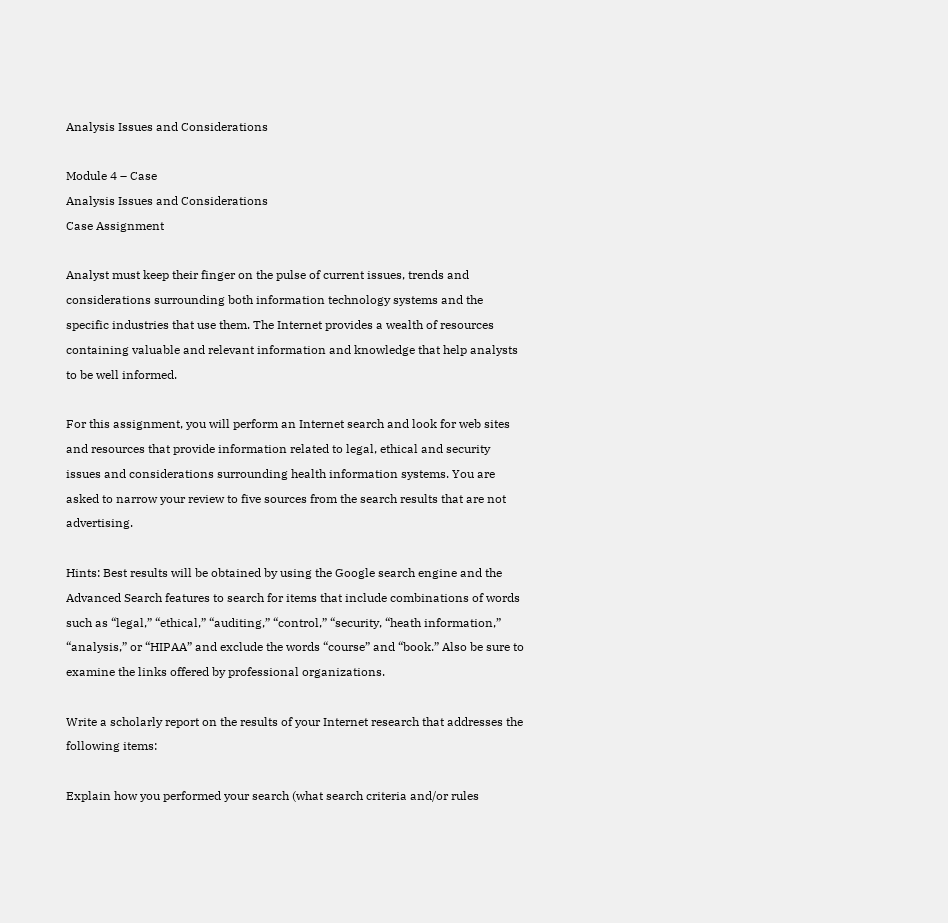Analysis Issues and Considerations

Module 4 – Case
Analysis Issues and Considerations
Case Assignment

Analyst must keep their finger on the pulse of current issues, trends and considerations surrounding both information technology systems and the specific industries that use them. The Internet provides a wealth of resources containing valuable and relevant information and knowledge that help analysts to be well informed.

For this assignment, you will perform an Internet search and look for web sites and resources that provide information related to legal, ethical and security issues and considerations surrounding health information systems. You are asked to narrow your review to five sources from the search results that are not advertising.

Hints: Best results will be obtained by using the Google search engine and the Advanced Search features to search for items that include combinations of words such as “legal,” “ethical,” “auditing,” “control,” “security, “heath information,” “analysis,” or “HIPAA” and exclude the words “course” and “book.” Also be sure to examine the links offered by professional organizations.

Write a scholarly report on the results of your Internet research that addresses the following items:

Explain how you performed your search (what search criteria and/or rules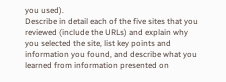you used).
Describe in detail each of the five sites that you reviewed (include the URLs) and explain why you selected the site, list key points and information you found, and describe what you learned from information presented on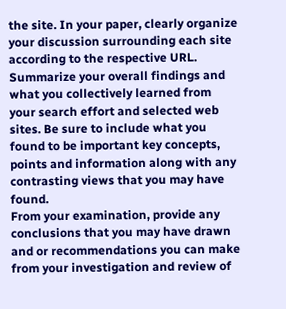the site. In your paper, clearly organize your discussion surrounding each site according to the respective URL.
Summarize your overall findings and what you collectively learned from your search effort and selected web sites. Be sure to include what you found to be important key concepts, points and information along with any contrasting views that you may have found.
From your examination, provide any conclusions that you may have drawn and or recommendations you can make from your investigation and review of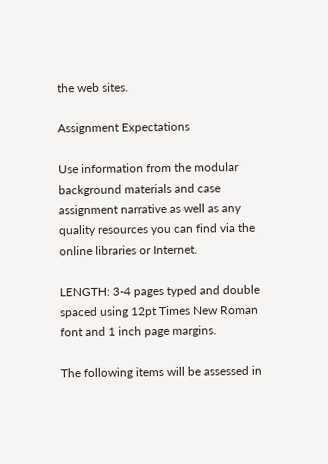the web sites.

Assignment Expectations

Use information from the modular background materials and case assignment narrative as well as any quality resources you can find via the online libraries or Internet.

LENGTH: 3-4 pages typed and double spaced using 12pt Times New Roman font and 1 inch page margins.

The following items will be assessed in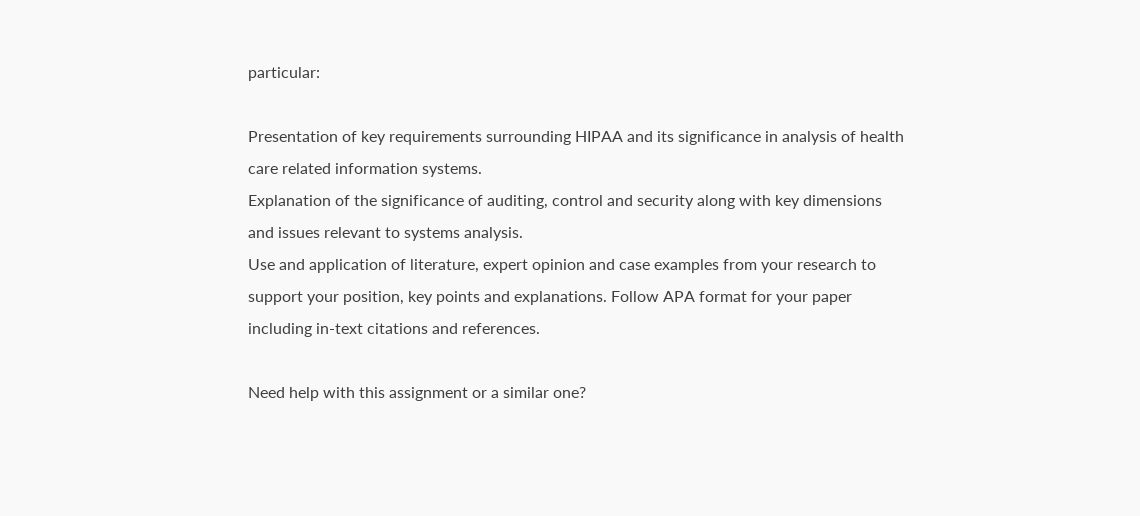particular:

Presentation of key requirements surrounding HIPAA and its significance in analysis of health care related information systems.
Explanation of the significance of auditing, control and security along with key dimensions and issues relevant to systems analysis.
Use and application of literature, expert opinion and case examples from your research to support your position, key points and explanations. Follow APA format for your paper including in-text citations and references.

Need help with this assignment or a similar one?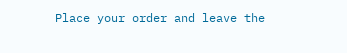Place your order and leave the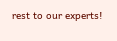rest to our experts!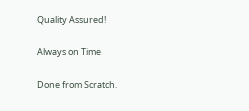Quality Assured!

Always on Time

Done from Scratch.